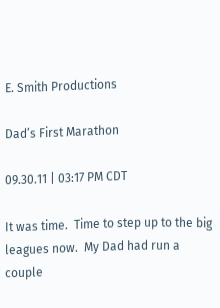E. Smith Productions

Dad’s First Marathon

09.30.11 | 03:17 PM CDT

It was time.  Time to step up to the big leagues now.  My Dad had run a couple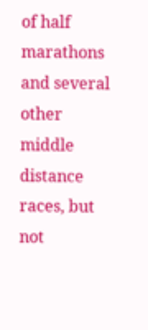of half marathons and several other middle distance races, but not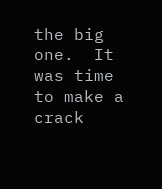the big one.  It was time to make a crack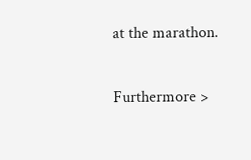at the marathon.

Furthermore >